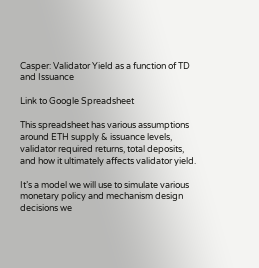Casper: Validator Yield as a function of TD and Issuance

Link to Google Spreadsheet

This spreadsheet has various assumptions around ETH supply & issuance levels, validator required returns, total deposits, and how it ultimately affects validator yield.

It’s a model we will use to simulate various monetary policy and mechanism design decisions we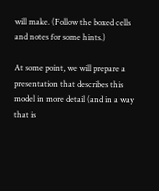will make. (Follow the boxed cells and notes for some hints.)

At some point, we will prepare a presentation that describes this model in more detail (and in a way that is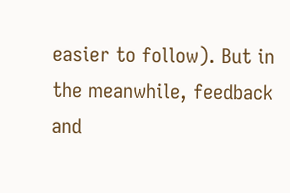easier to follow). But in the meanwhile, feedback and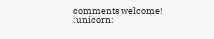comments welcome! :unicorn: